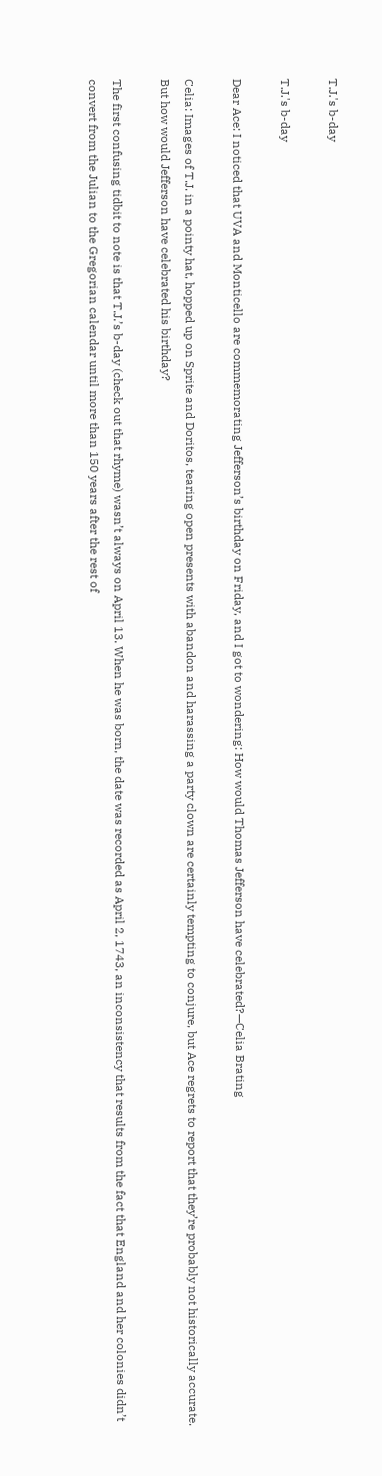T.J.'s b-day

T.J.'s b-day

Dear Ace: I noticed that UVA and Monticello are commemorating Jefferson’s birthday on Friday, and I got to wondering: How would Thomas Jefferson have celebrated?—Celia Brating

Celia: Images of T.J. in a pointy hat, hopped up on Sprite and Doritos, tearing open presents with abandon and harassing a party clown are certainly tempting to conjure, but Ace regrets to report that they’re probably not historically accurate. But how would Jefferson have celebrated his birthday?

The first confusing tidbit to note is that T.J.’s b-day (check out that rhyme) wasn’t always on April 13. When he was born, the date was recorded as April 2, 1743, an inconsistency that results from the fact that England and her colonies didn’t convert from the Julian to the Gregorian calendar until more than 150 years after the rest of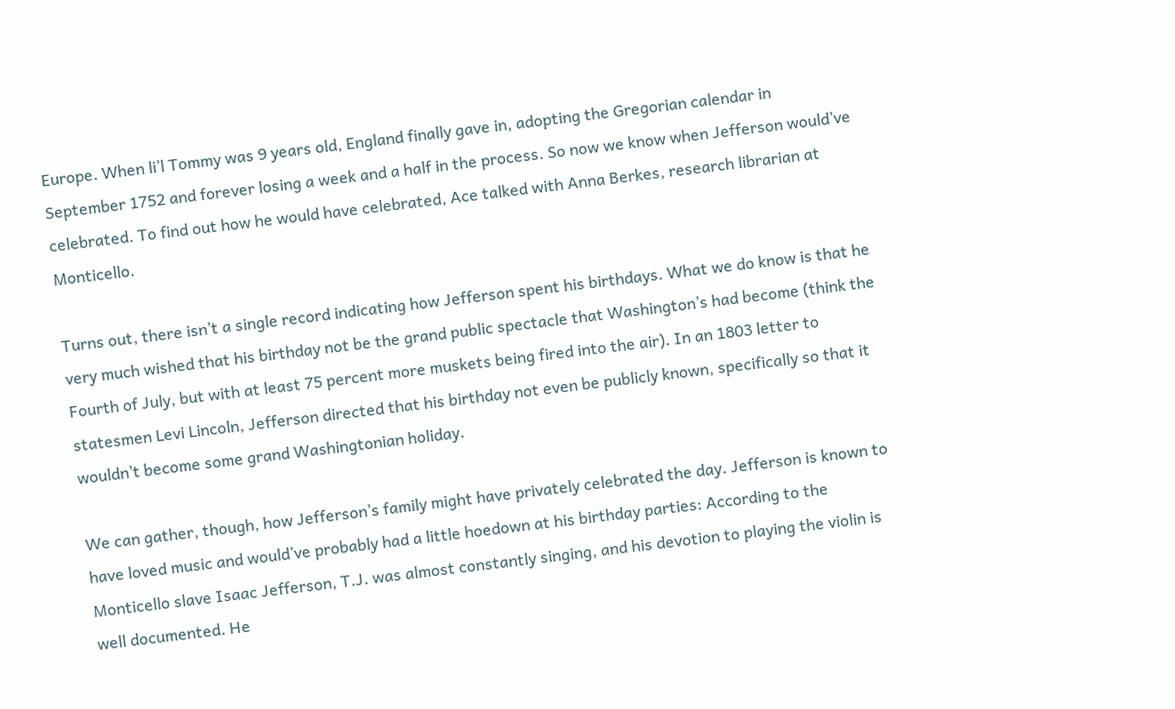Europe. When li’l Tommy was 9 years old, England finally gave in, adopting the Gregorian calendar in September 1752 and forever losing a week and a half in the process. So now we know when Jefferson would’ve celebrated. To find out how he would have celebrated, Ace talked with Anna Berkes, research librarian at Monticello.

Turns out, there isn’t a single record indicating how Jefferson spent his birthdays. What we do know is that he very much wished that his birthday not be the grand public spectacle that Washington’s had become (think the Fourth of July, but with at least 75 percent more muskets being fired into the air). In an 1803 letter to statesmen Levi Lincoln, Jefferson directed that his birthday not even be publicly known, specifically so that it wouldn’t become some grand Washingtonian holiday.

We can gather, though, how Jefferson’s family might have privately celebrated the day. Jefferson is known to have loved music and would’ve probably had a little hoedown at his birthday parties: According to the Monticello slave Isaac Jefferson, T.J. was almost constantly singing, and his devotion to playing the violin is well documented. He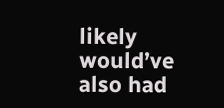likely would’ve also had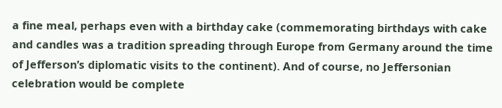a fine meal, perhaps even with a birthday cake (commemorating birthdays with cake and candles was a tradition spreading through Europe from Germany around the time of Jefferson’s diplomatic visits to the continent). And of course, no Jeffersonian celebration would be complete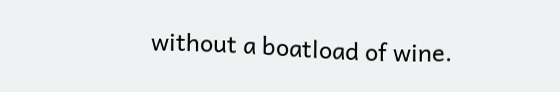without a boatload of wine.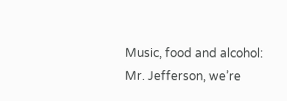Music, food and alcohol: Mr. Jefferson, we’re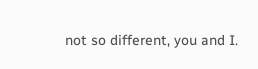not so different, you and I.